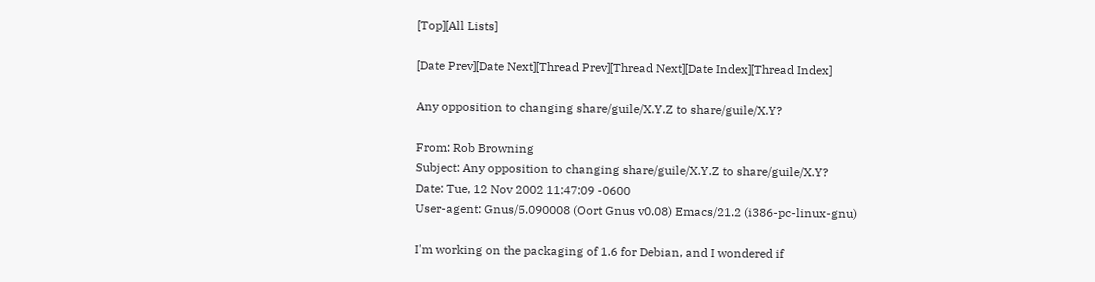[Top][All Lists]

[Date Prev][Date Next][Thread Prev][Thread Next][Date Index][Thread Index]

Any opposition to changing share/guile/X.Y.Z to share/guile/X.Y?

From: Rob Browning
Subject: Any opposition to changing share/guile/X.Y.Z to share/guile/X.Y?
Date: Tue, 12 Nov 2002 11:47:09 -0600
User-agent: Gnus/5.090008 (Oort Gnus v0.08) Emacs/21.2 (i386-pc-linux-gnu)

I'm working on the packaging of 1.6 for Debian, and I wondered if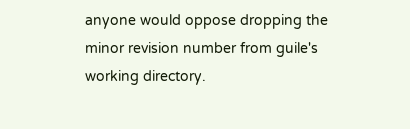anyone would oppose dropping the minor revision number from guile's
working directory.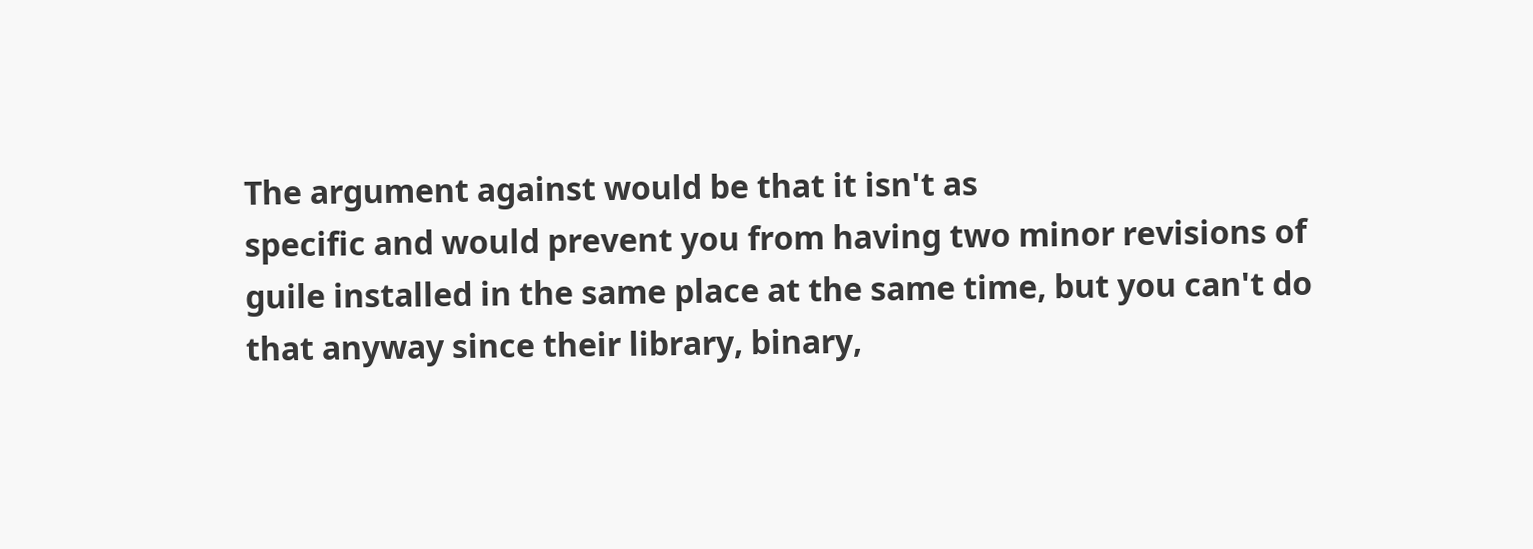The argument against would be that it isn't as
specific and would prevent you from having two minor revisions of
guile installed in the same place at the same time, but you can't do
that anyway since their library, binary,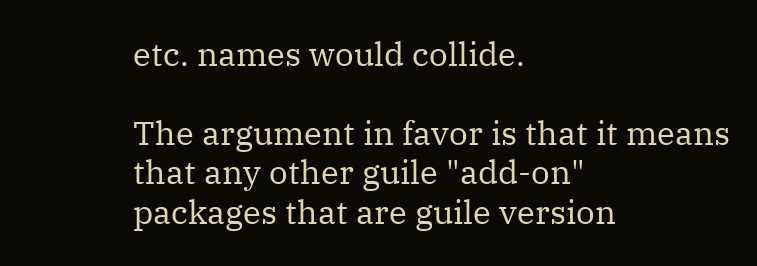etc. names would collide.

The argument in favor is that it means that any other guile "add-on"
packages that are guile version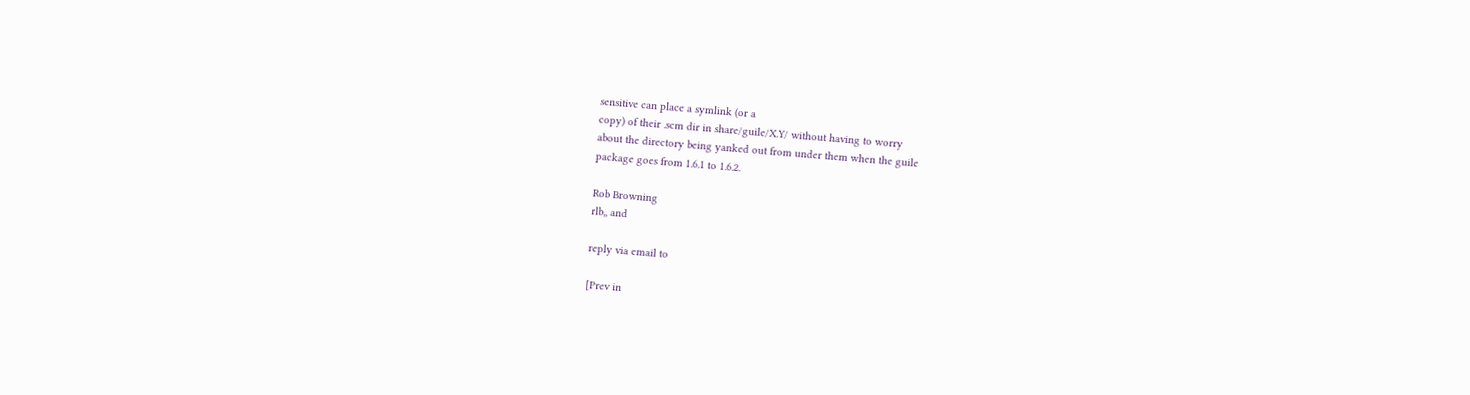sensitive can place a symlink (or a
copy) of their .scm dir in share/guile/X.Y/ without having to worry
about the directory being yanked out from under them when the guile
package goes from 1.6.1 to 1.6.2.

Rob Browning
rlb,, and

reply via email to

[Prev in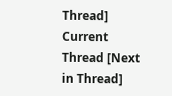Thread] Current Thread [Next in Thread]